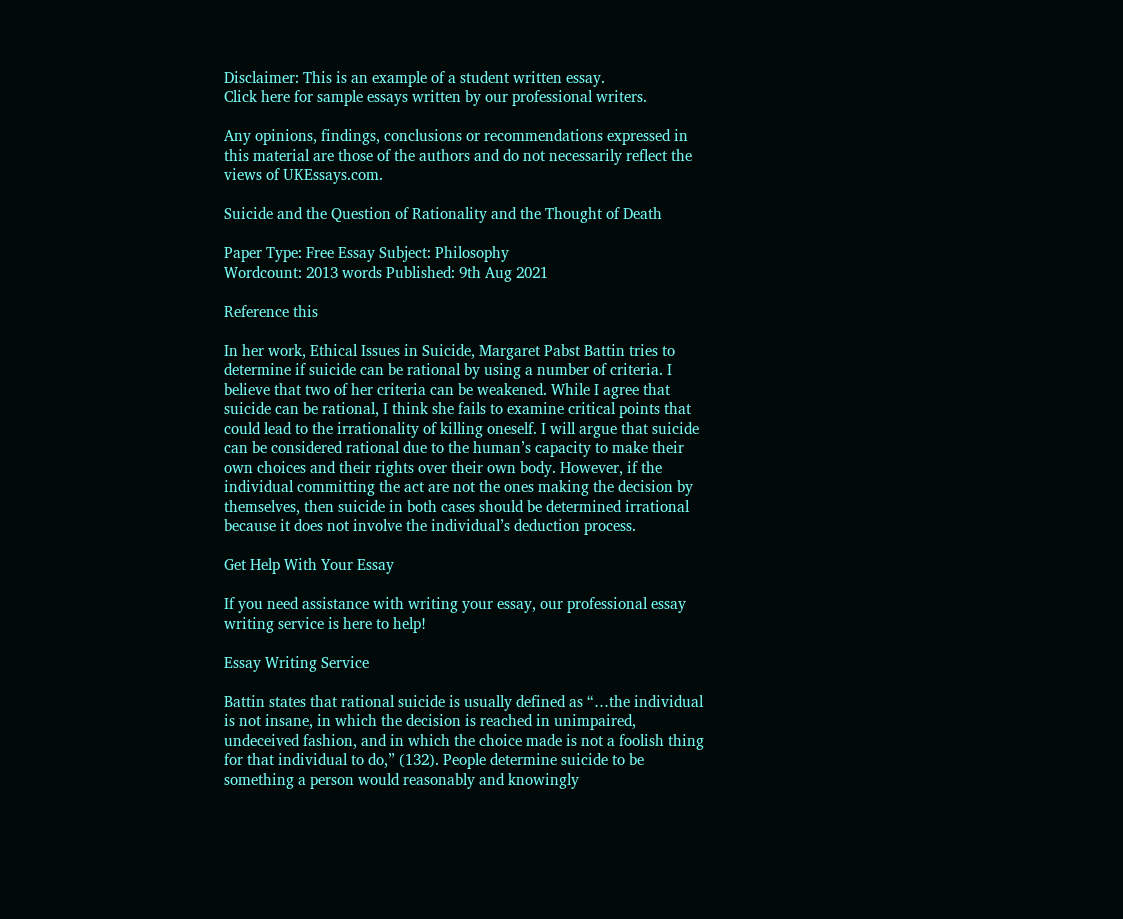Disclaimer: This is an example of a student written essay.
Click here for sample essays written by our professional writers.

Any opinions, findings, conclusions or recommendations expressed in this material are those of the authors and do not necessarily reflect the views of UKEssays.com.

Suicide and the Question of Rationality and the Thought of Death

Paper Type: Free Essay Subject: Philosophy
Wordcount: 2013 words Published: 9th Aug 2021

Reference this

In her work, Ethical Issues in Suicide, Margaret Pabst Battin tries to determine if suicide can be rational by using a number of criteria. I believe that two of her criteria can be weakened. While I agree that suicide can be rational, I think she fails to examine critical points that could lead to the irrationality of killing oneself. I will argue that suicide can be considered rational due to the human’s capacity to make their own choices and their rights over their own body. However, if the individual committing the act are not the ones making the decision by themselves, then suicide in both cases should be determined irrational because it does not involve the individual’s deduction process.

Get Help With Your Essay

If you need assistance with writing your essay, our professional essay writing service is here to help!

Essay Writing Service

Battin states that rational suicide is usually defined as “…the individual is not insane, in which the decision is reached in unimpaired, undeceived fashion, and in which the choice made is not a foolish thing for that individual to do,” (132). People determine suicide to be something a person would reasonably and knowingly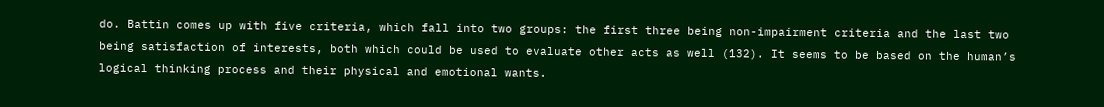do. Battin comes up with five criteria, which fall into two groups: the first three being non-impairment criteria and the last two being satisfaction of interests, both which could be used to evaluate other acts as well (132). It seems to be based on the human’s logical thinking process and their physical and emotional wants.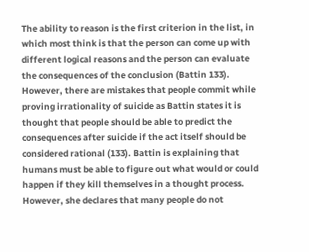The ability to reason is the first criterion in the list, in which most think is that the person can come up with different logical reasons and the person can evaluate the consequences of the conclusion (Battin 133). However, there are mistakes that people commit while proving irrationality of suicide as Battin states it is thought that people should be able to predict the consequences after suicide if the act itself should be considered rational (133). Battin is explaining that humans must be able to figure out what would or could happen if they kill themselves in a thought process. However, she declares that many people do not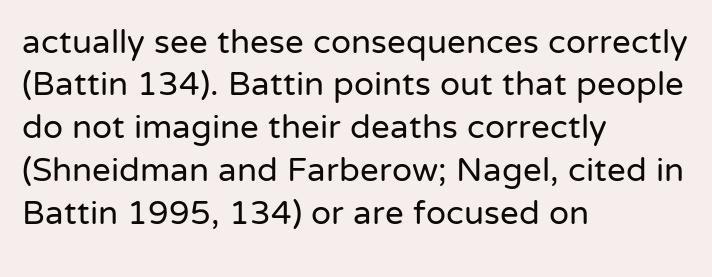actually see these consequences correctly (Battin 134). Battin points out that people do not imagine their deaths correctly (Shneidman and Farberow; Nagel, cited in Battin 1995, 134) or are focused on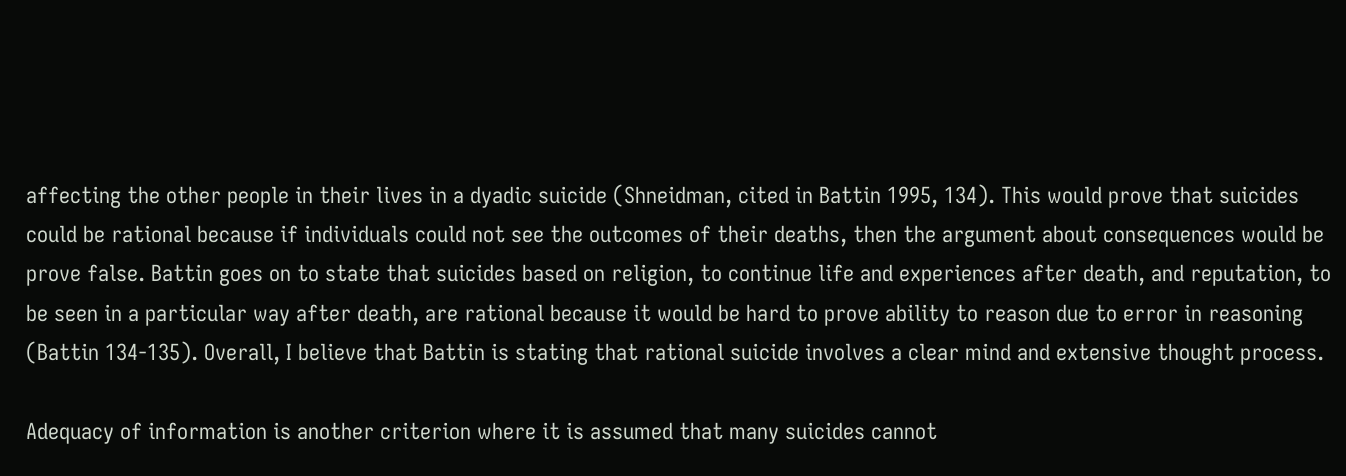affecting the other people in their lives in a dyadic suicide (Shneidman, cited in Battin 1995, 134). This would prove that suicides could be rational because if individuals could not see the outcomes of their deaths, then the argument about consequences would be prove false. Battin goes on to state that suicides based on religion, to continue life and experiences after death, and reputation, to be seen in a particular way after death, are rational because it would be hard to prove ability to reason due to error in reasoning (Battin 134-135). Overall, I believe that Battin is stating that rational suicide involves a clear mind and extensive thought process.

Adequacy of information is another criterion where it is assumed that many suicides cannot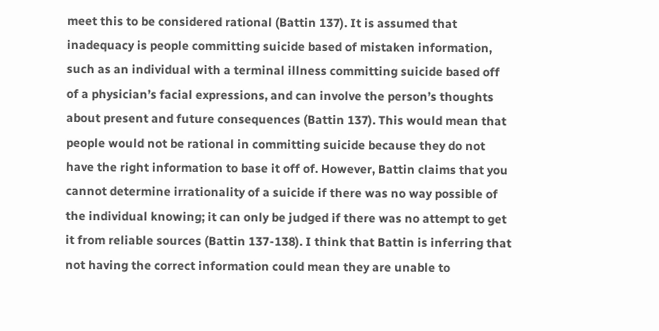meet this to be considered rational (Battin 137). It is assumed that inadequacy is people committing suicide based of mistaken information, such as an individual with a terminal illness committing suicide based off of a physician’s facial expressions, and can involve the person’s thoughts about present and future consequences (Battin 137). This would mean that people would not be rational in committing suicide because they do not have the right information to base it off of. However, Battin claims that you cannot determine irrationality of a suicide if there was no way possible of the individual knowing; it can only be judged if there was no attempt to get it from reliable sources (Battin 137-138). I think that Battin is inferring that not having the correct information could mean they are unable to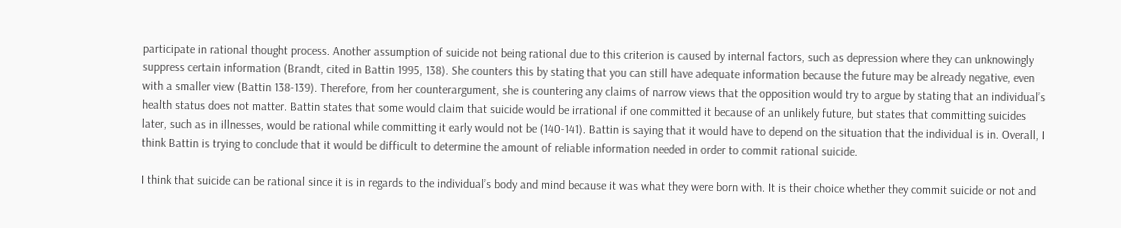participate in rational thought process. Another assumption of suicide not being rational due to this criterion is caused by internal factors, such as depression where they can unknowingly suppress certain information (Brandt, cited in Battin 1995, 138). She counters this by stating that you can still have adequate information because the future may be already negative, even with a smaller view (Battin 138-139). Therefore, from her counterargument, she is countering any claims of narrow views that the opposition would try to argue by stating that an individual’s health status does not matter. Battin states that some would claim that suicide would be irrational if one committed it because of an unlikely future, but states that committing suicides later, such as in illnesses, would be rational while committing it early would not be (140-141). Battin is saying that it would have to depend on the situation that the individual is in. Overall, I think Battin is trying to conclude that it would be difficult to determine the amount of reliable information needed in order to commit rational suicide.

I think that suicide can be rational since it is in regards to the individual’s body and mind because it was what they were born with. It is their choice whether they commit suicide or not and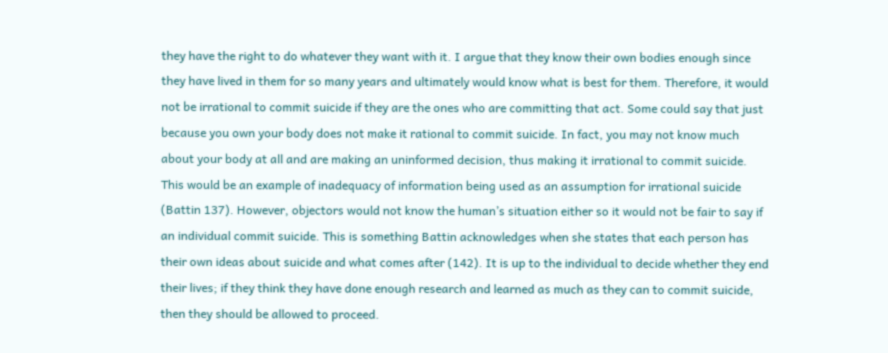they have the right to do whatever they want with it. I argue that they know their own bodies enough since they have lived in them for so many years and ultimately would know what is best for them. Therefore, it would not be irrational to commit suicide if they are the ones who are committing that act. Some could say that just because you own your body does not make it rational to commit suicide. In fact, you may not know much about your body at all and are making an uninformed decision, thus making it irrational to commit suicide. This would be an example of inadequacy of information being used as an assumption for irrational suicide (Battin 137). However, objectors would not know the human’s situation either so it would not be fair to say if an individual commit suicide. This is something Battin acknowledges when she states that each person has their own ideas about suicide and what comes after (142). It is up to the individual to decide whether they end their lives; if they think they have done enough research and learned as much as they can to commit suicide, then they should be allowed to proceed.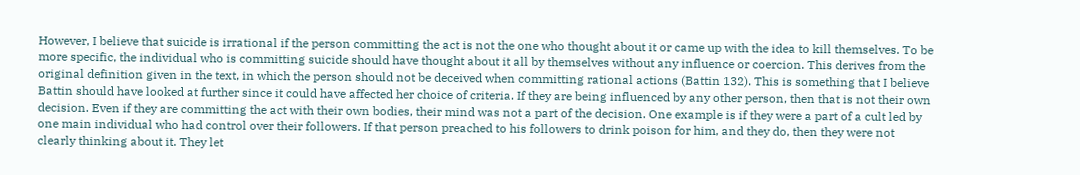However, I believe that suicide is irrational if the person committing the act is not the one who thought about it or came up with the idea to kill themselves. To be more specific, the individual who is committing suicide should have thought about it all by themselves without any influence or coercion. This derives from the original definition given in the text, in which the person should not be deceived when committing rational actions (Battin 132). This is something that I believe Battin should have looked at further since it could have affected her choice of criteria. If they are being influenced by any other person, then that is not their own decision. Even if they are committing the act with their own bodies, their mind was not a part of the decision. One example is if they were a part of a cult led by one main individual who had control over their followers. If that person preached to his followers to drink poison for him, and they do, then they were not clearly thinking about it. They let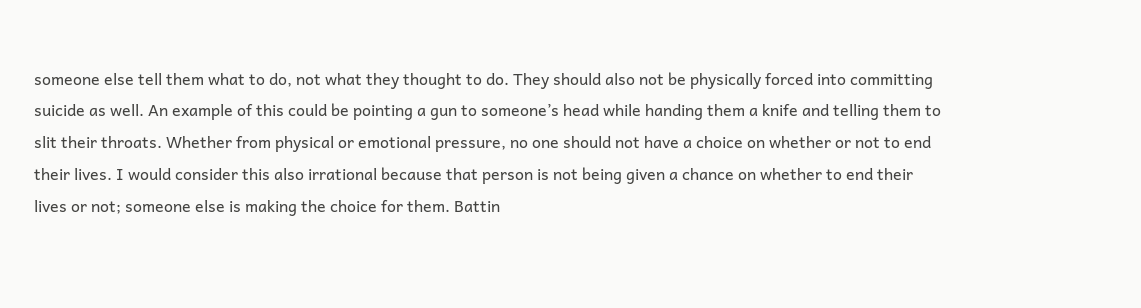someone else tell them what to do, not what they thought to do. They should also not be physically forced into committing suicide as well. An example of this could be pointing a gun to someone’s head while handing them a knife and telling them to slit their throats. Whether from physical or emotional pressure, no one should not have a choice on whether or not to end their lives. I would consider this also irrational because that person is not being given a chance on whether to end their lives or not; someone else is making the choice for them. Battin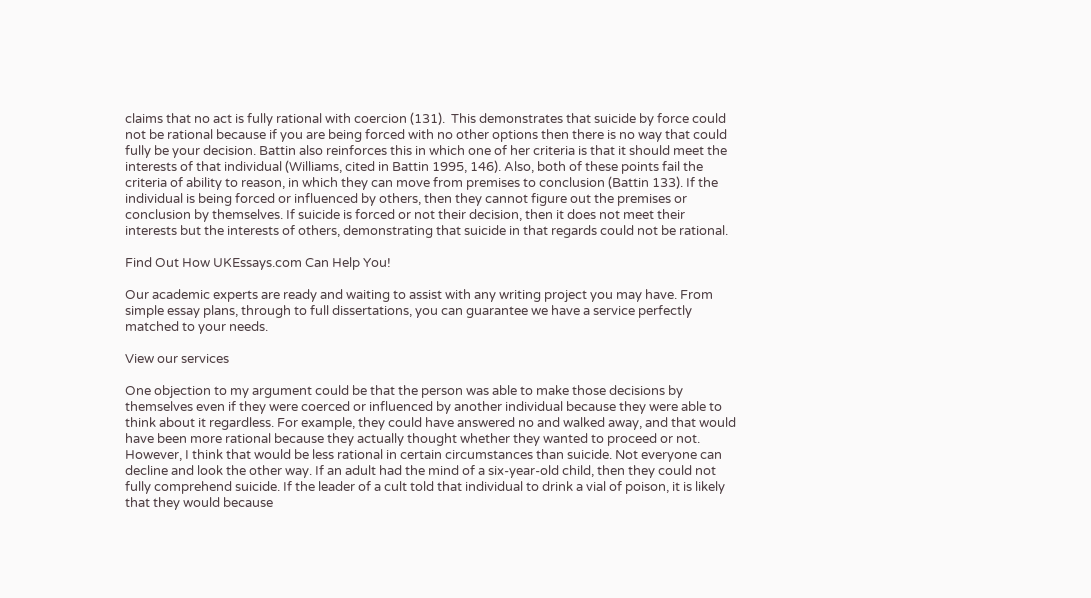claims that no act is fully rational with coercion (131).  This demonstrates that suicide by force could not be rational because if you are being forced with no other options then there is no way that could fully be your decision. Battin also reinforces this in which one of her criteria is that it should meet the interests of that individual (Williams, cited in Battin 1995, 146). Also, both of these points fail the criteria of ability to reason, in which they can move from premises to conclusion (Battin 133). If the individual is being forced or influenced by others, then they cannot figure out the premises or conclusion by themselves. If suicide is forced or not their decision, then it does not meet their interests but the interests of others, demonstrating that suicide in that regards could not be rational.

Find Out How UKEssays.com Can Help You!

Our academic experts are ready and waiting to assist with any writing project you may have. From simple essay plans, through to full dissertations, you can guarantee we have a service perfectly matched to your needs.

View our services

One objection to my argument could be that the person was able to make those decisions by themselves even if they were coerced or influenced by another individual because they were able to think about it regardless. For example, they could have answered no and walked away, and that would have been more rational because they actually thought whether they wanted to proceed or not. However, I think that would be less rational in certain circumstances than suicide. Not everyone can decline and look the other way. If an adult had the mind of a six-year-old child, then they could not fully comprehend suicide. If the leader of a cult told that individual to drink a vial of poison, it is likely that they would because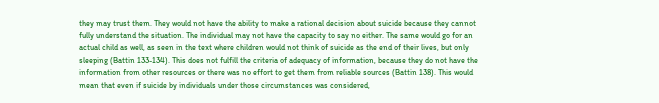they may trust them. They would not have the ability to make a rational decision about suicide because they cannot fully understand the situation. The individual may not have the capacity to say no either. The same would go for an actual child as well, as seen in the text where children would not think of suicide as the end of their lives, but only sleeping (Battin 133-134). This does not fulfill the criteria of adequacy of information, because they do not have the information from other resources or there was no effort to get them from reliable sources (Battin 138). This would mean that even if suicide by individuals under those circumstances was considered,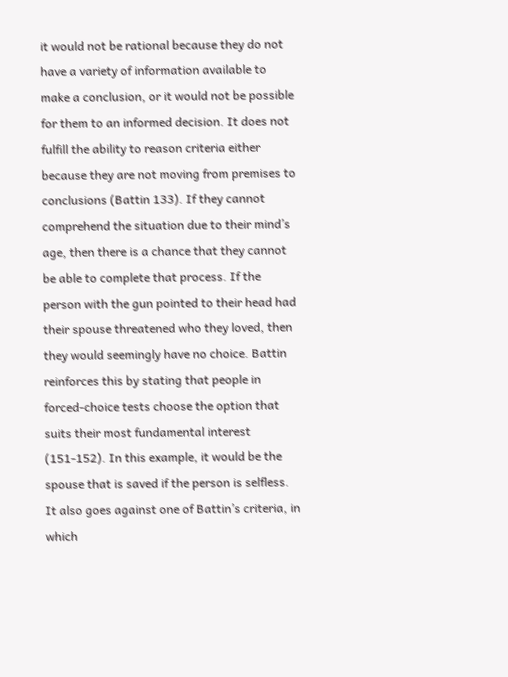it would not be rational because they do not have a variety of information available to make a conclusion, or it would not be possible for them to an informed decision. It does not fulfill the ability to reason criteria either because they are not moving from premises to conclusions (Battin 133). If they cannot comprehend the situation due to their mind’s age, then there is a chance that they cannot be able to complete that process. If the person with the gun pointed to their head had their spouse threatened who they loved, then they would seemingly have no choice. Battin reinforces this by stating that people in forced-choice tests choose the option that suits their most fundamental interest (151-152). In this example, it would be the spouse that is saved if the person is selfless. It also goes against one of Battin’s criteria, in which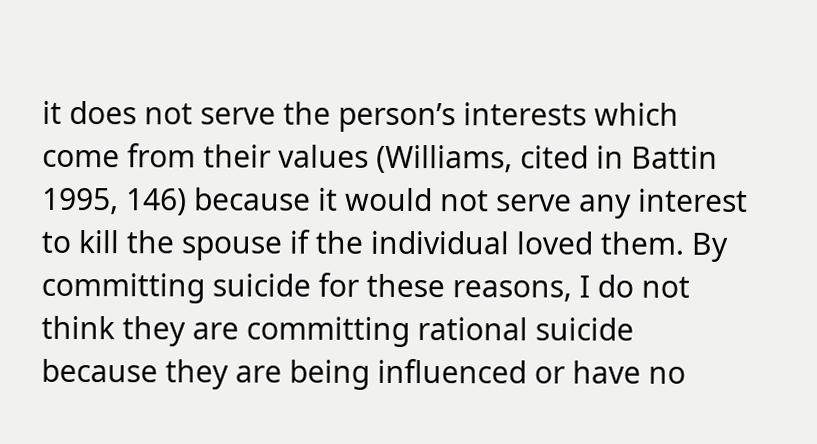it does not serve the person’s interests which come from their values (Williams, cited in Battin 1995, 146) because it would not serve any interest to kill the spouse if the individual loved them. By committing suicide for these reasons, I do not think they are committing rational suicide because they are being influenced or have no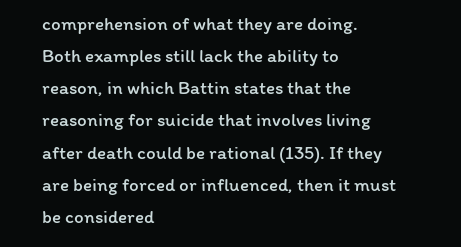comprehension of what they are doing. Both examples still lack the ability to reason, in which Battin states that the reasoning for suicide that involves living after death could be rational (135). If they are being forced or influenced, then it must be considered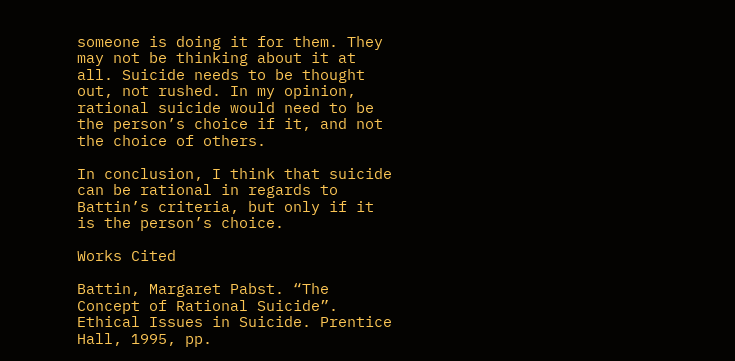someone is doing it for them. They may not be thinking about it at all. Suicide needs to be thought out, not rushed. In my opinion, rational suicide would need to be the person’s choice if it, and not the choice of others.

In conclusion, I think that suicide can be rational in regards to Battin’s criteria, but only if it is the person’s choice.

Works Cited

Battin, Margaret Pabst. “The Concept of Rational Suicide”. Ethical Issues in Suicide. Prentice Hall, 1995, pp.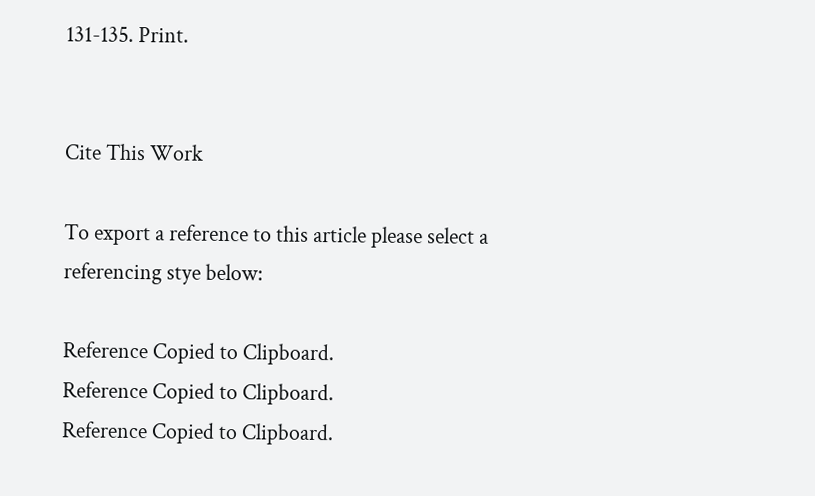131-135. Print.


Cite This Work

To export a reference to this article please select a referencing stye below:

Reference Copied to Clipboard.
Reference Copied to Clipboard.
Reference Copied to Clipboard.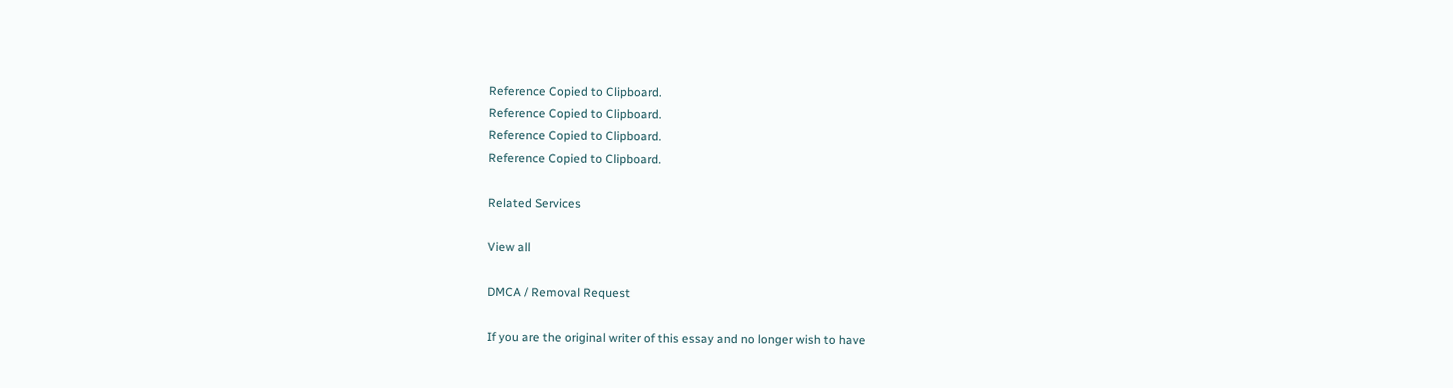Reference Copied to Clipboard.
Reference Copied to Clipboard.
Reference Copied to Clipboard.
Reference Copied to Clipboard.

Related Services

View all

DMCA / Removal Request

If you are the original writer of this essay and no longer wish to have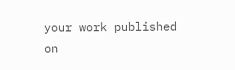your work published on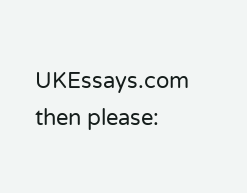UKEssays.com then please: